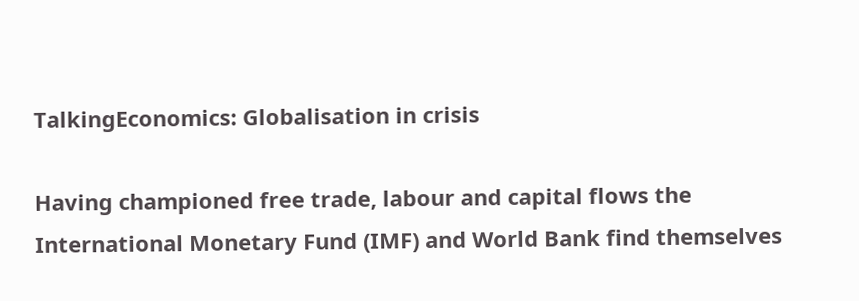TalkingEconomics: Globalisation in crisis

Having championed free trade, labour and capital flows the International Monetary Fund (IMF) and World Bank find themselves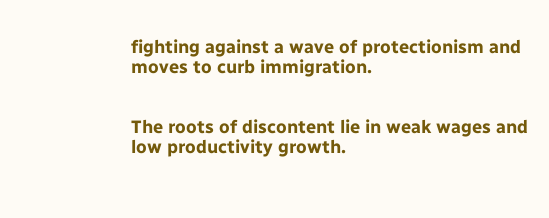fighting against a wave of protectionism and moves to curb immigration.


The roots of discontent lie in weak wages and low productivity growth.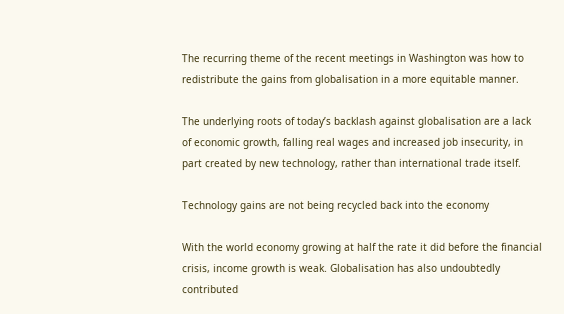The recurring theme of the recent meetings in Washington was how to redistribute the gains from globalisation in a more equitable manner.

The underlying roots of today’s backlash against globalisation are a lack of economic growth, falling real wages and increased job insecurity, in part created by new technology, rather than international trade itself.

Technology gains are not being recycled back into the economy

With the world economy growing at half the rate it did before the financial crisis, income growth is weak. Globalisation has also undoubtedly contributed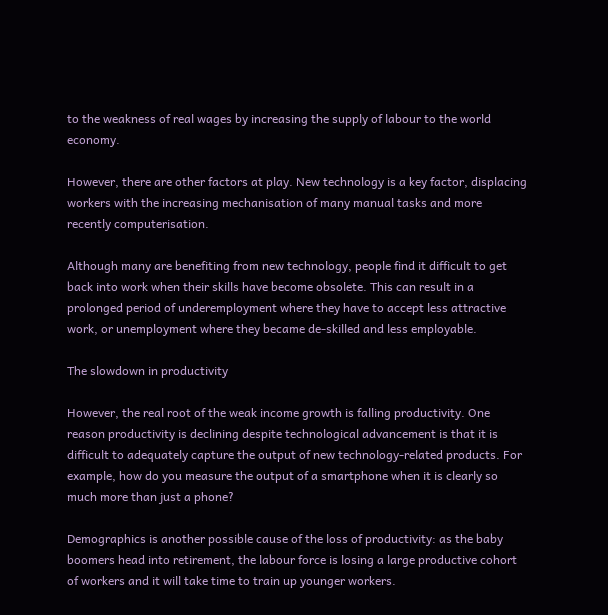to the weakness of real wages by increasing the supply of labour to the world economy.

However, there are other factors at play. New technology is a key factor, displacing workers with the increasing mechanisation of many manual tasks and more recently computerisation.

Although many are benefiting from new technology, people find it difficult to get back into work when their skills have become obsolete. This can result in a prolonged period of underemployment where they have to accept less attractive work, or unemployment where they became de-skilled and less employable.

The slowdown in productivity

However, the real root of the weak income growth is falling productivity. One reason productivity is declining despite technological advancement is that it is difficult to adequately capture the output of new technology-related products. For example, how do you measure the output of a smartphone when it is clearly so much more than just a phone?

Demographics is another possible cause of the loss of productivity: as the baby boomers head into retirement, the labour force is losing a large productive cohort of workers and it will take time to train up younger workers.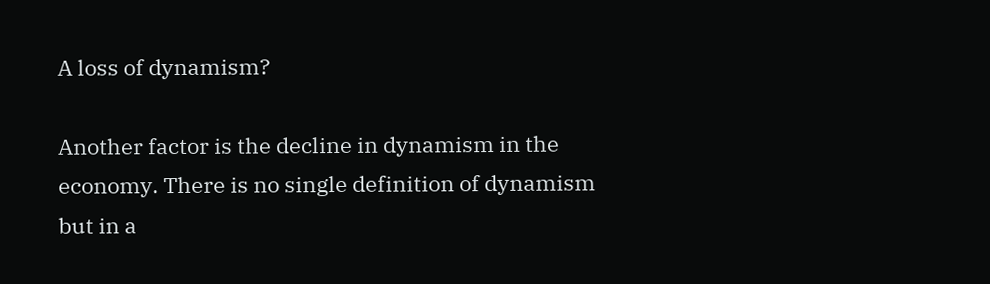A loss of dynamism?

Another factor is the decline in dynamism in the economy. There is no single definition of dynamism but in a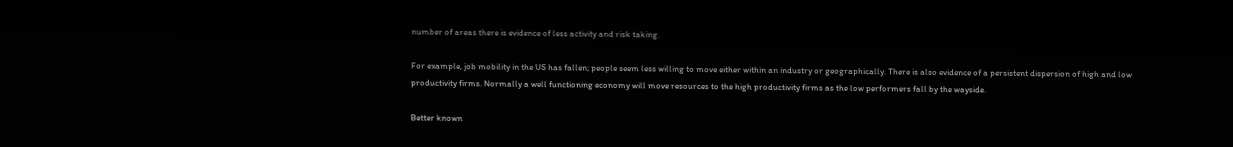number of areas there is evidence of less activity and risk taking.

For example, job mobility in the US has fallen; people seem less willing to move either within an industry or geographically. There is also evidence of a persistent dispersion of high and low productivity firms. Normally a well functioning economy will move resources to the high productivity firms as the low performers fall by the wayside.

Better known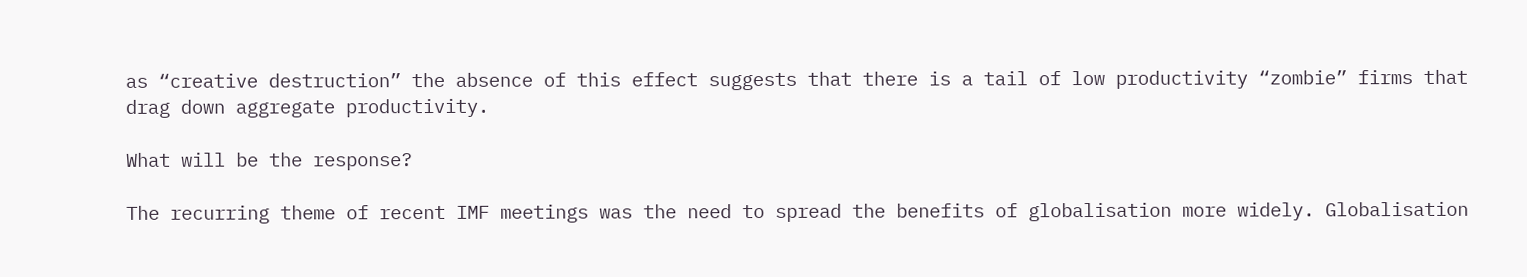as “creative destruction” the absence of this effect suggests that there is a tail of low productivity “zombie” firms that drag down aggregate productivity.

What will be the response?

The recurring theme of recent IMF meetings was the need to spread the benefits of globalisation more widely. Globalisation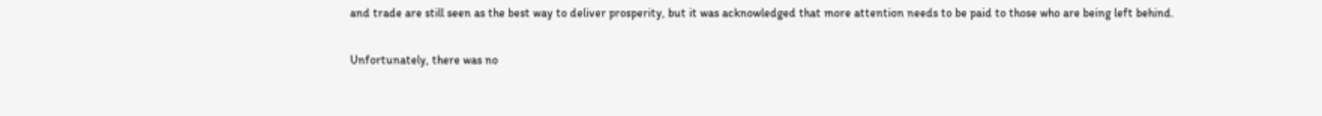and trade are still seen as the best way to deliver prosperity, but it was acknowledged that more attention needs to be paid to those who are being left behind.

Unfortunately, there was no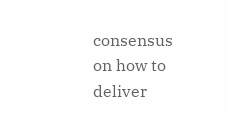consensus on how to deliver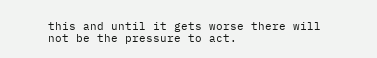this and until it gets worse there will not be the pressure to act.